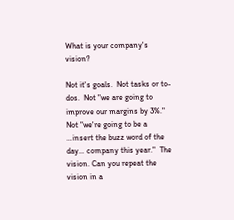What is your company's vision?

Not it's goals.  Not tasks or to-dos.  Not "we are going to improve our margins by 3%."  Not "we're going to be a …insert the buzz word of the day… company this year."  The vision. Can you repeat the vision in a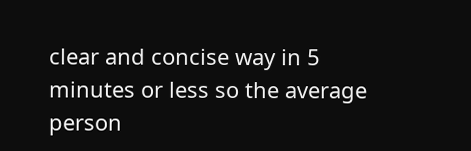clear and concise way in 5 minutes or less so the average person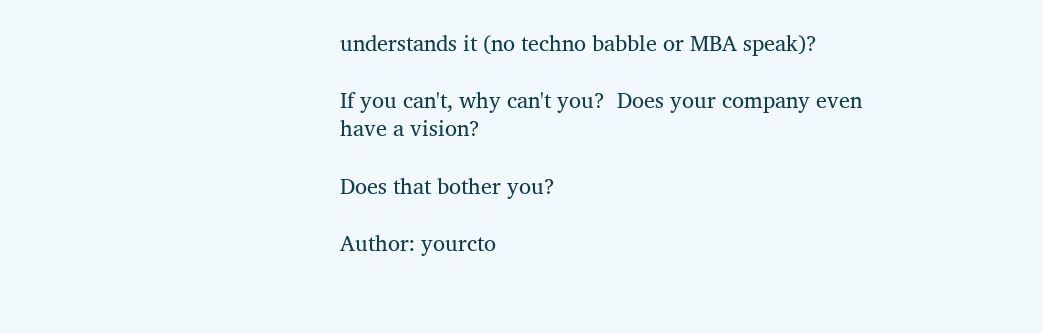understands it (no techno babble or MBA speak)?

If you can't, why can't you?  Does your company even have a vision?

Does that bother you?

Author: yourcto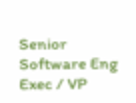Senior Software Eng Exec / VP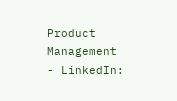Product Management - LinkedIn: